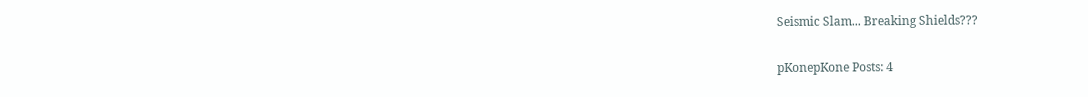Seismic Slam... Breaking Shields???

pKonepKone Posts: 4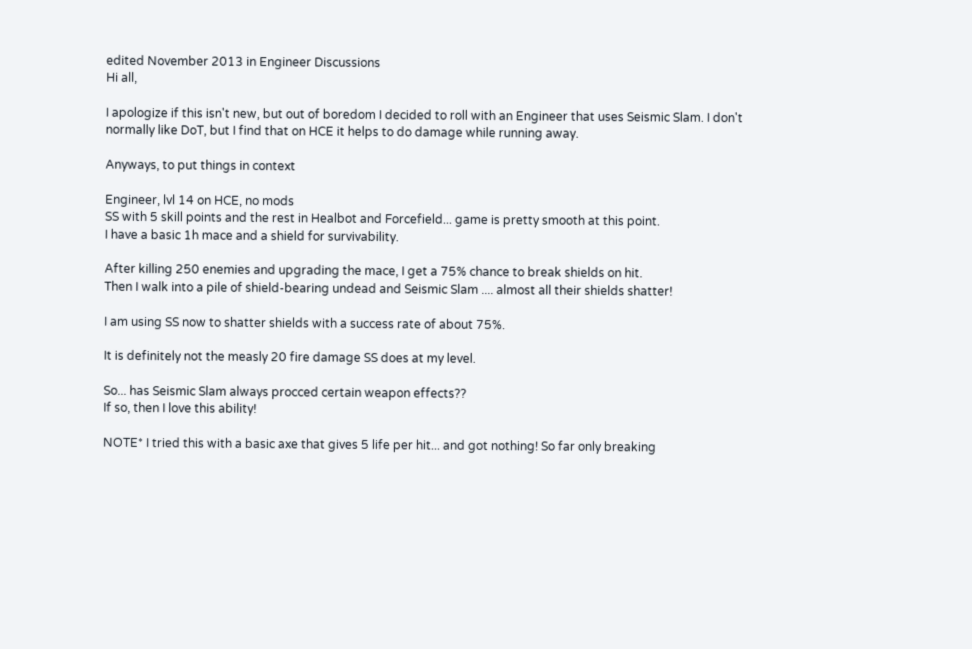edited November 2013 in Engineer Discussions
Hi all,

I apologize if this isn't new, but out of boredom I decided to roll with an Engineer that uses Seismic Slam. I don't normally like DoT, but I find that on HCE it helps to do damage while running away.

Anyways, to put things in context

Engineer, lvl 14 on HCE, no mods
SS with 5 skill points and the rest in Healbot and Forcefield... game is pretty smooth at this point.
I have a basic 1h mace and a shield for survivability.

After killing 250 enemies and upgrading the mace, I get a 75% chance to break shields on hit.
Then I walk into a pile of shield-bearing undead and Seismic Slam .... almost all their shields shatter!

I am using SS now to shatter shields with a success rate of about 75%.

It is definitely not the measly 20 fire damage SS does at my level.

So... has Seismic Slam always procced certain weapon effects??
If so, then I love this ability!

NOTE* I tried this with a basic axe that gives 5 life per hit... and got nothing! So far only breaking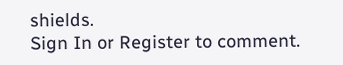shields.
Sign In or Register to comment.